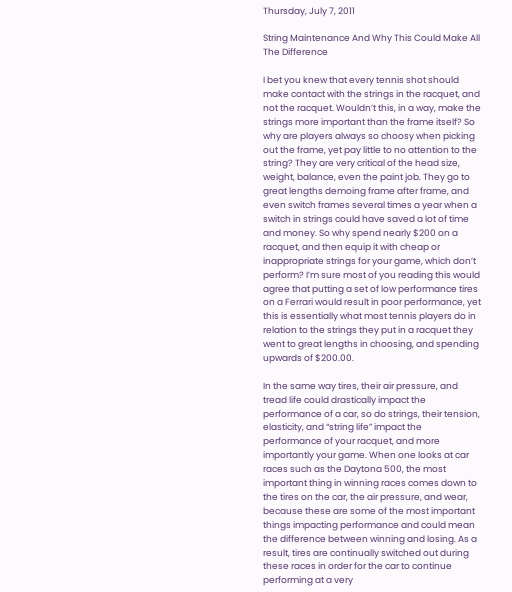Thursday, July 7, 2011

String Maintenance And Why This Could Make All The Difference

I bet you knew that every tennis shot should make contact with the strings in the racquet, and not the racquet. Wouldn’t this, in a way, make the strings more important than the frame itself? So why are players always so choosy when picking out the frame, yet pay little to no attention to the string? They are very critical of the head size, weight, balance, even the paint job. They go to great lengths demoing frame after frame, and even switch frames several times a year when a switch in strings could have saved a lot of time and money. So why spend nearly $200 on a racquet, and then equip it with cheap or inappropriate strings for your game, which don’t perform? I’m sure most of you reading this would agree that putting a set of low performance tires on a Ferrari would result in poor performance, yet this is essentially what most tennis players do in relation to the strings they put in a racquet they went to great lengths in choosing, and spending upwards of $200.00.

In the same way tires, their air pressure, and tread life could drastically impact the performance of a car, so do strings, their tension, elasticity, and “string life” impact the performance of your racquet, and more importantly your game. When one looks at car races such as the Daytona 500, the most important thing in winning races comes down to the tires on the car, the air pressure, and wear, because these are some of the most important things impacting performance and could mean the difference between winning and losing. As a result, tires are continually switched out during these races in order for the car to continue performing at a very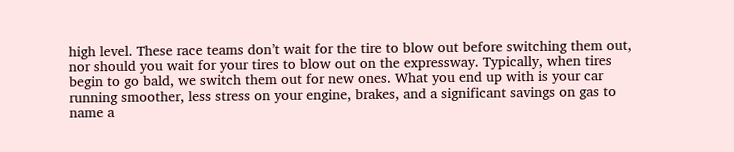high level. These race teams don’t wait for the tire to blow out before switching them out, nor should you wait for your tires to blow out on the expressway. Typically, when tires begin to go bald, we switch them out for new ones. What you end up with is your car running smoother, less stress on your engine, brakes, and a significant savings on gas to name a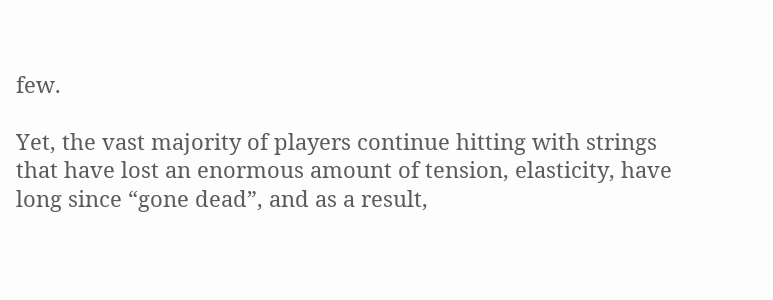few.

Yet, the vast majority of players continue hitting with strings that have lost an enormous amount of tension, elasticity, have long since “gone dead”, and as a result,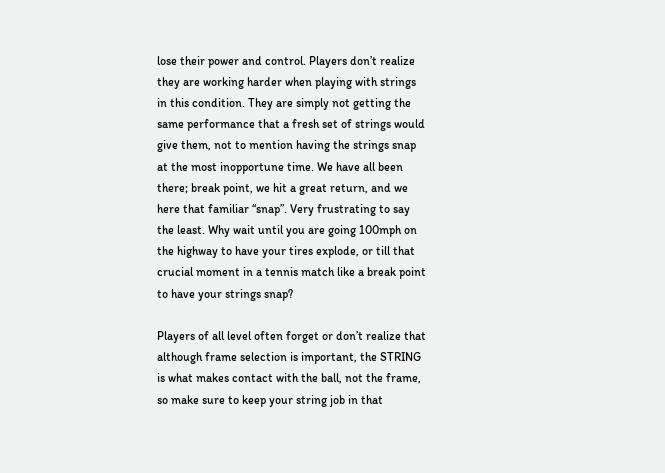lose their power and control. Players don’t realize they are working harder when playing with strings in this condition. They are simply not getting the same performance that a fresh set of strings would give them, not to mention having the strings snap at the most inopportune time. We have all been there; break point, we hit a great return, and we here that familiar “snap”. Very frustrating to say the least. Why wait until you are going 100mph on the highway to have your tires explode, or till that crucial moment in a tennis match like a break point to have your strings snap?

Players of all level often forget or don’t realize that although frame selection is important, the STRING is what makes contact with the ball, not the frame, so make sure to keep your string job in that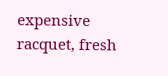expensive racquet, fresh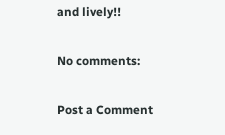and lively!!

No comments:

Post a Comment